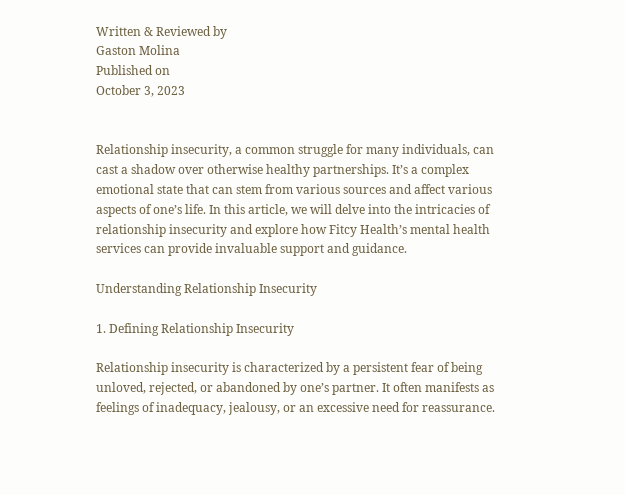Written & Reviewed by
Gaston Molina
Published on
October 3, 2023


Relationship insecurity, a common struggle for many individuals, can cast a shadow over otherwise healthy partnerships. It’s a complex emotional state that can stem from various sources and affect various aspects of one’s life. In this article, we will delve into the intricacies of relationship insecurity and explore how Fitcy Health’s mental health services can provide invaluable support and guidance.

Understanding Relationship Insecurity

1. Defining Relationship Insecurity

Relationship insecurity is characterized by a persistent fear of being unloved, rejected, or abandoned by one’s partner. It often manifests as feelings of inadequacy, jealousy, or an excessive need for reassurance.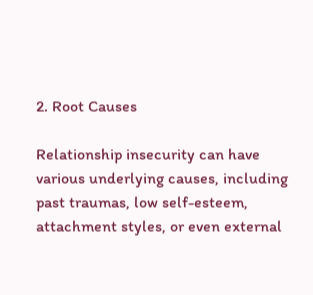2. Root Causes

Relationship insecurity can have various underlying causes, including past traumas, low self-esteem, attachment styles, or even external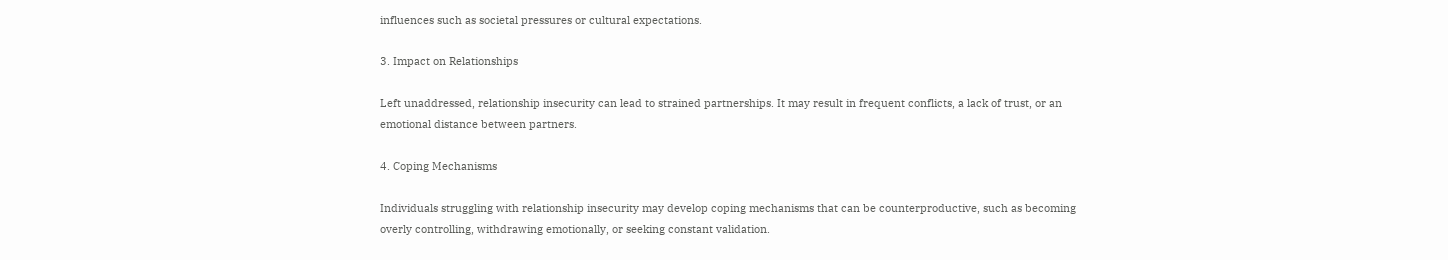influences such as societal pressures or cultural expectations.

3. Impact on Relationships

Left unaddressed, relationship insecurity can lead to strained partnerships. It may result in frequent conflicts, a lack of trust, or an emotional distance between partners.

4. Coping Mechanisms

Individuals struggling with relationship insecurity may develop coping mechanisms that can be counterproductive, such as becoming overly controlling, withdrawing emotionally, or seeking constant validation.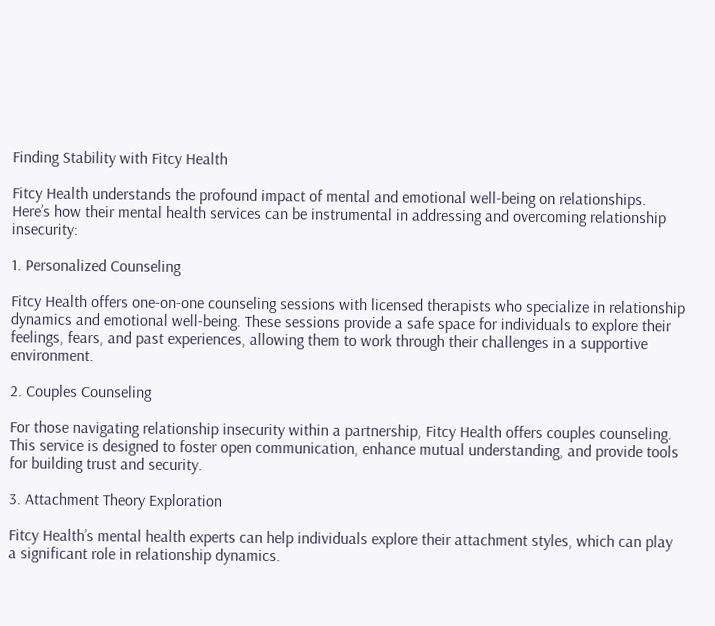Finding Stability with Fitcy Health

Fitcy Health understands the profound impact of mental and emotional well-being on relationships. Here’s how their mental health services can be instrumental in addressing and overcoming relationship insecurity:

1. Personalized Counseling

Fitcy Health offers one-on-one counseling sessions with licensed therapists who specialize in relationship dynamics and emotional well-being. These sessions provide a safe space for individuals to explore their feelings, fears, and past experiences, allowing them to work through their challenges in a supportive environment.

2. Couples Counseling

For those navigating relationship insecurity within a partnership, Fitcy Health offers couples counseling. This service is designed to foster open communication, enhance mutual understanding, and provide tools for building trust and security.

3. Attachment Theory Exploration

Fitcy Health’s mental health experts can help individuals explore their attachment styles, which can play a significant role in relationship dynamics.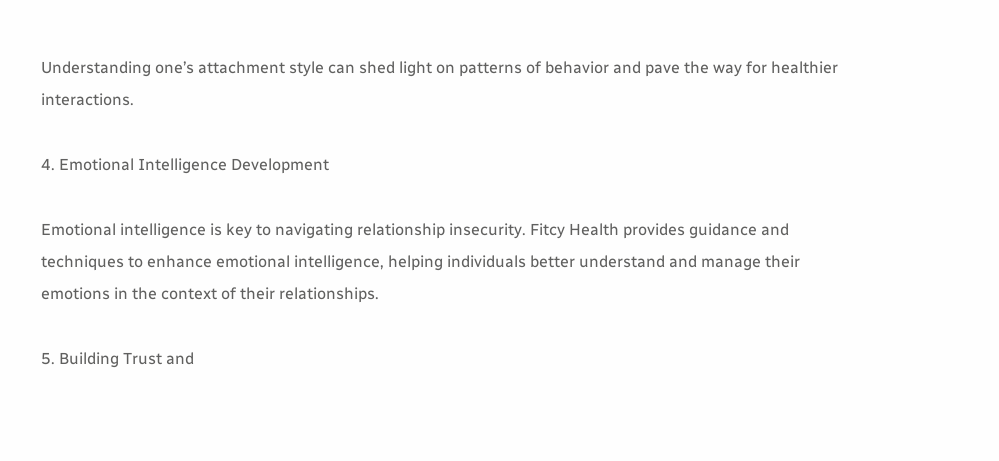Understanding one’s attachment style can shed light on patterns of behavior and pave the way for healthier interactions.

4. Emotional Intelligence Development

Emotional intelligence is key to navigating relationship insecurity. Fitcy Health provides guidance and techniques to enhance emotional intelligence, helping individuals better understand and manage their emotions in the context of their relationships.

5. Building Trust and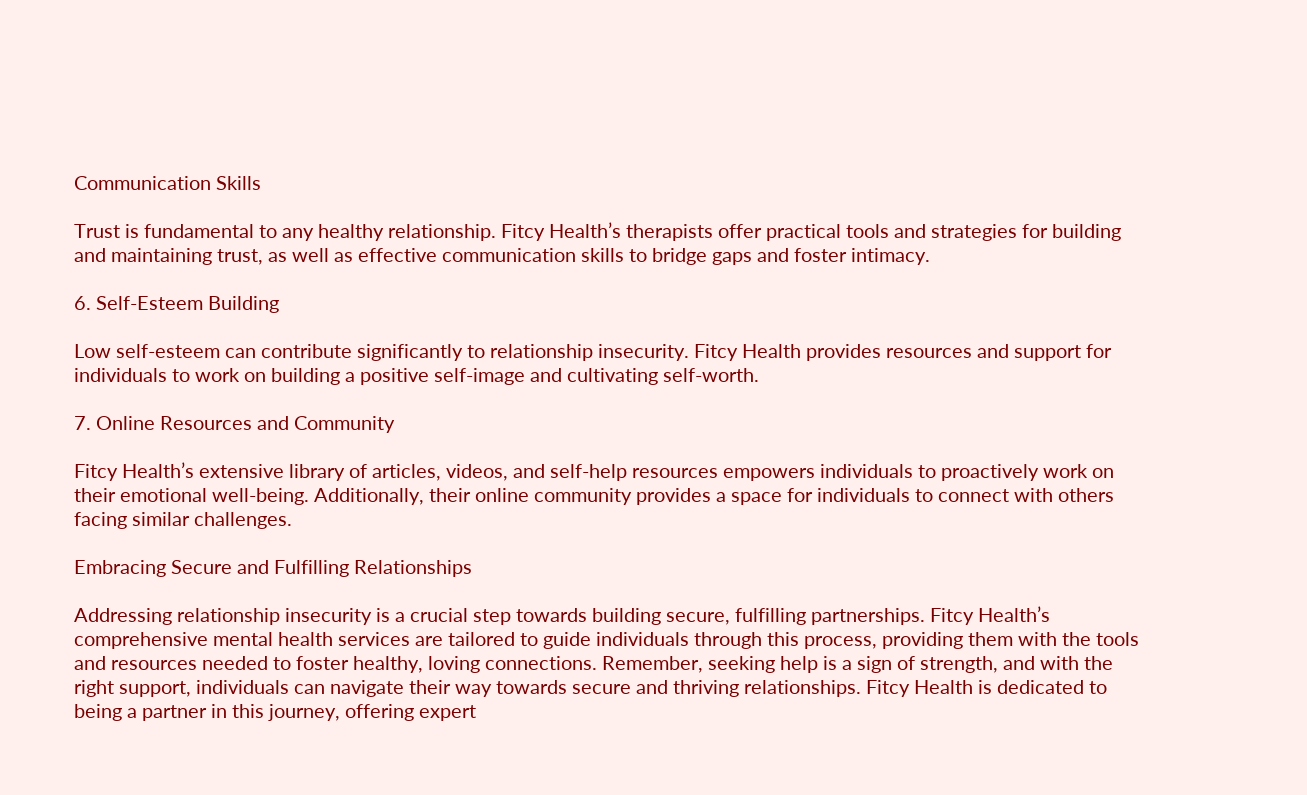Communication Skills

Trust is fundamental to any healthy relationship. Fitcy Health’s therapists offer practical tools and strategies for building and maintaining trust, as well as effective communication skills to bridge gaps and foster intimacy.

6. Self-Esteem Building

Low self-esteem can contribute significantly to relationship insecurity. Fitcy Health provides resources and support for individuals to work on building a positive self-image and cultivating self-worth.

7. Online Resources and Community

Fitcy Health’s extensive library of articles, videos, and self-help resources empowers individuals to proactively work on their emotional well-being. Additionally, their online community provides a space for individuals to connect with others facing similar challenges.

Embracing Secure and Fulfilling Relationships

Addressing relationship insecurity is a crucial step towards building secure, fulfilling partnerships. Fitcy Health’s comprehensive mental health services are tailored to guide individuals through this process, providing them with the tools and resources needed to foster healthy, loving connections. Remember, seeking help is a sign of strength, and with the right support, individuals can navigate their way towards secure and thriving relationships. Fitcy Health is dedicated to being a partner in this journey, offering expert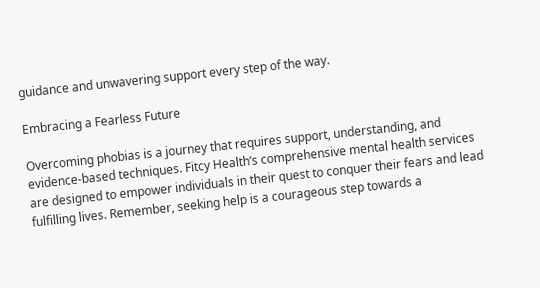guidance and unwavering support every step of the way.

Embracing a Fearless Future

Overcoming phobias is a journey that requires support, understanding, and evidence-based techniques. Fitcy Health’s comprehensive mental health services are designed to empower individuals in their quest to conquer their fears and lead fulfilling lives. Remember, seeking help is a courageous step towards a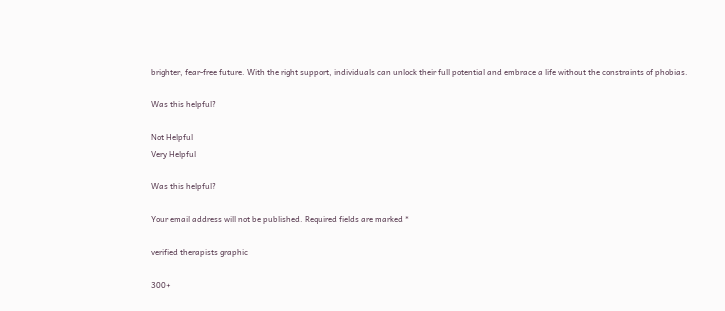brighter, fear-free future. With the right support, individuals can unlock their full potential and embrace a life without the constraints of phobias.

Was this helpful?

Not Helpful
Very Helpful

Was this helpful?

Your email address will not be published. Required fields are marked *

verified therapists graphic

300+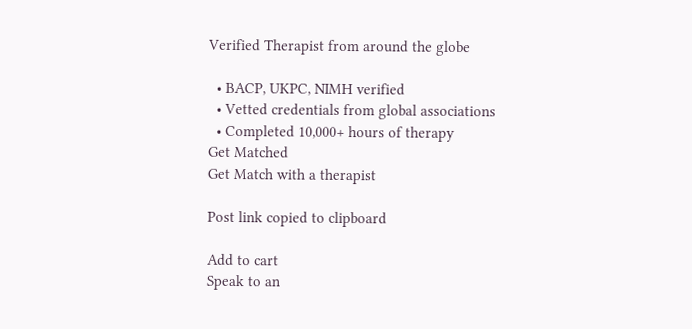Verified Therapist from around the globe

  • BACP, UKPC, NIMH verified
  • Vetted credentials from global associations
  • Completed 10,000+ hours of therapy
Get Matched
Get Match with a therapist

Post link copied to clipboard

Add to cart
Speak to an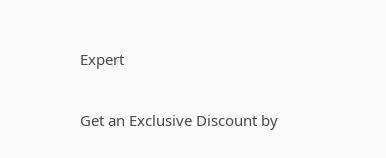Expert

Get an Exclusive Discount by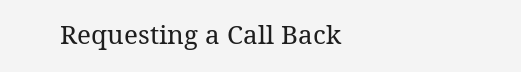Requesting a Call Back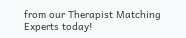from our Therapist Matching Experts today!